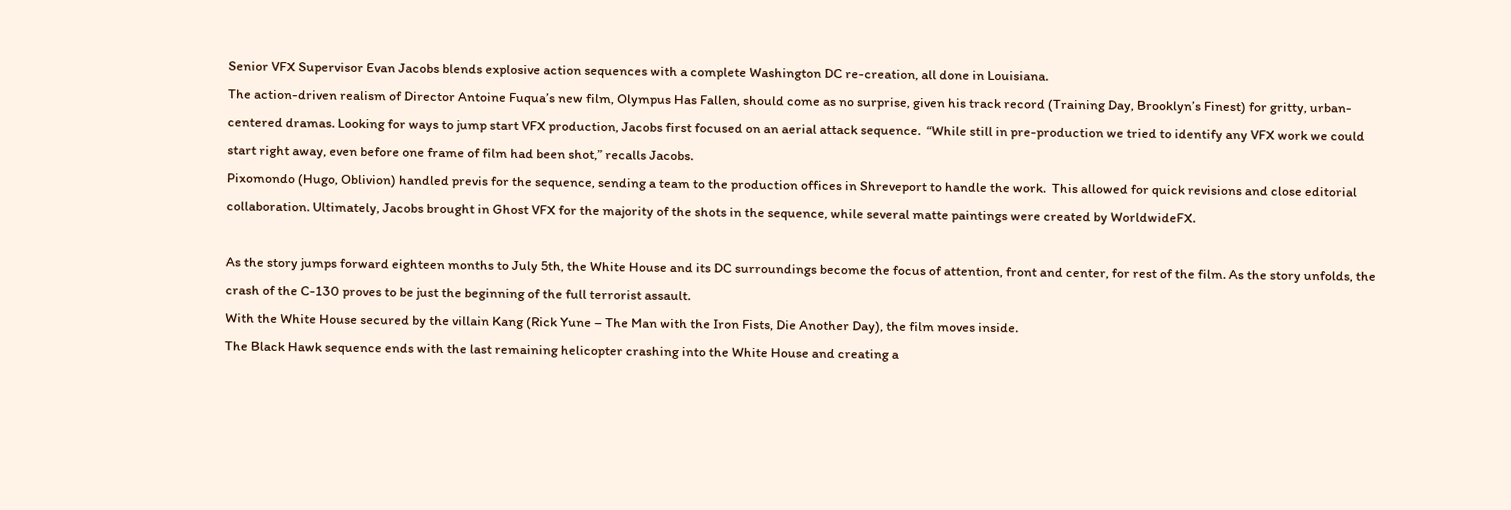Senior VFX Supervisor Evan Jacobs blends explosive action sequences with a complete Washington DC re-creation, all done in Louisiana.
The action-driven realism of Director Antoine Fuqua’s new film, Olympus Has Fallen, should come as no surprise, given his track record (Training Day, Brooklyn’s Finest) for gritty, urban-centered dramas. Looking for ways to jump start VFX production, Jacobs first focused on an aerial attack sequence.  “While still in pre-production we tried to identify any VFX work we could start right away, even before one frame of film had been shot,” recalls Jacobs.
Pixomondo (Hugo, Oblivion) handled previs for the sequence, sending a team to the production offices in Shreveport to handle the work.  This allowed for quick revisions and close editorial collaboration. Ultimately, Jacobs brought in Ghost VFX for the majority of the shots in the sequence, while several matte paintings were created by WorldwideFX.

As the story jumps forward eighteen months to July 5th, the White House and its DC surroundings become the focus of attention, front and center, for rest of the film. As the story unfolds, the crash of the C-130 proves to be just the beginning of the full terrorist assault.
With the White House secured by the villain Kang (Rick Yune – The Man with the Iron Fists, Die Another Day), the film moves inside.
The Black Hawk sequence ends with the last remaining helicopter crashing into the White House and creating a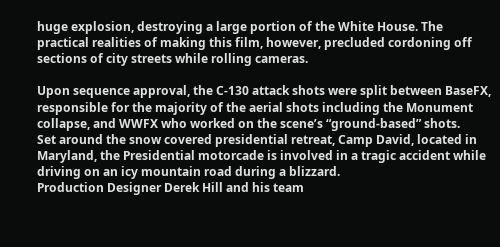huge explosion, destroying a large portion of the White House. The practical realities of making this film, however, precluded cordoning off sections of city streets while rolling cameras.

Upon sequence approval, the C-130 attack shots were split between BaseFX, responsible for the majority of the aerial shots including the Monument collapse, and WWFX who worked on the scene’s “ground-based” shots.
Set around the snow covered presidential retreat, Camp David, located in Maryland, the Presidential motorcade is involved in a tragic accident while driving on an icy mountain road during a blizzard.
Production Designer Derek Hill and his team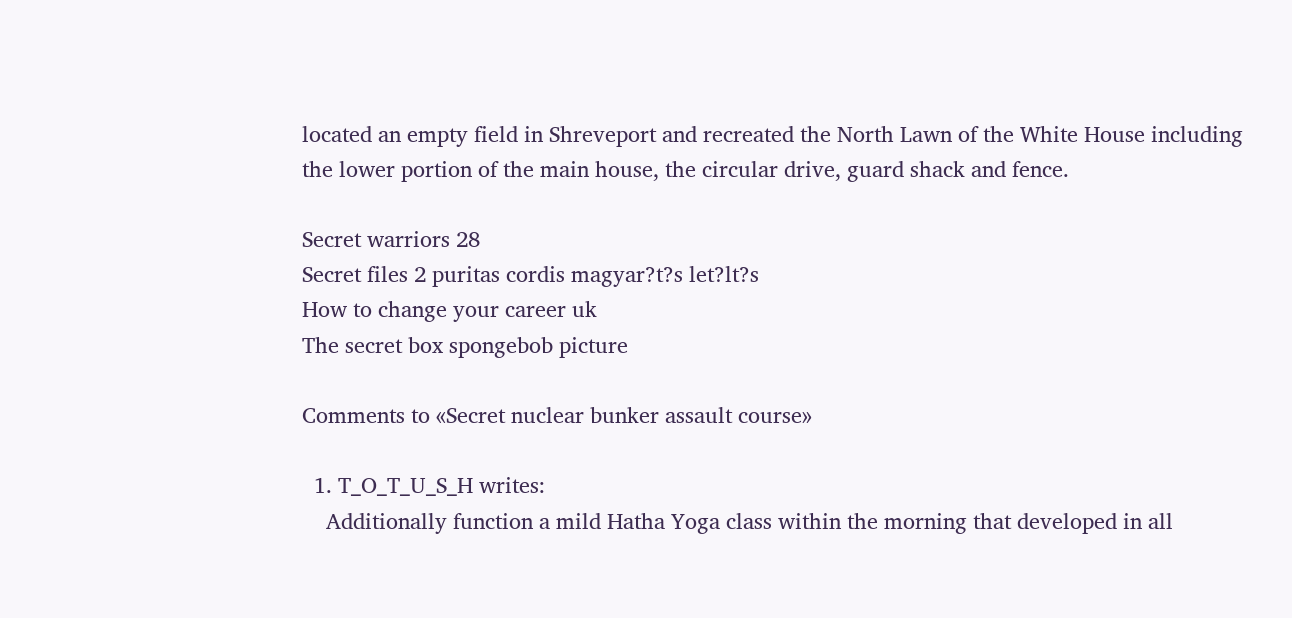located an empty field in Shreveport and recreated the North Lawn of the White House including the lower portion of the main house, the circular drive, guard shack and fence.

Secret warriors 28
Secret files 2 puritas cordis magyar?t?s let?lt?s
How to change your career uk
The secret box spongebob picture

Comments to «Secret nuclear bunker assault course»

  1. T_O_T_U_S_H writes:
    Additionally function a mild Hatha Yoga class within the morning that developed in all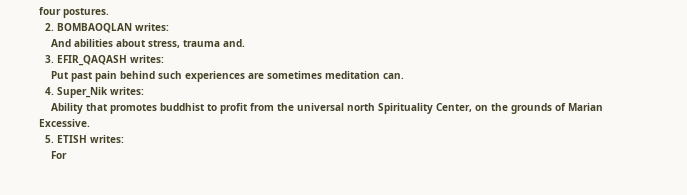four postures.
  2. BOMBAOQLAN writes:
    And abilities about stress, trauma and.
  3. EFIR_QAQASH writes:
    Put past pain behind such experiences are sometimes meditation can.
  4. Super_Nik writes:
    Ability that promotes buddhist to profit from the universal north Spirituality Center, on the grounds of Marian Excessive.
  5. ETISH writes:
    For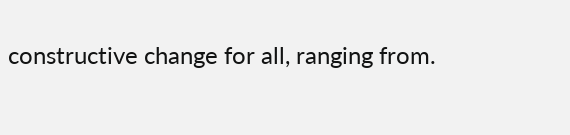constructive change for all, ranging from.